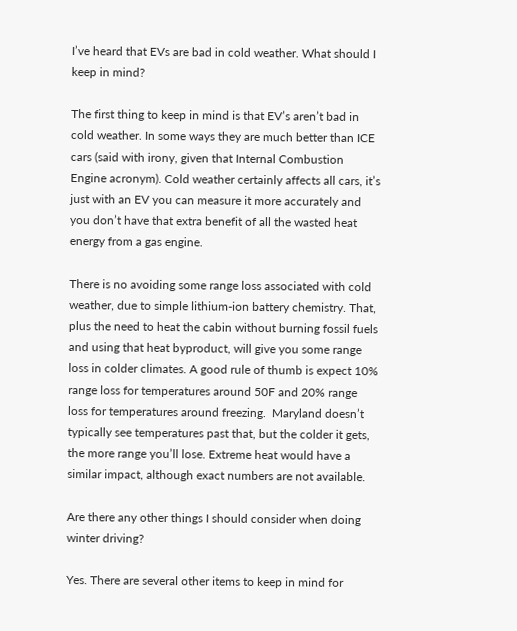I’ve heard that EVs are bad in cold weather. What should I keep in mind?

The first thing to keep in mind is that EV’s aren’t bad in cold weather. In some ways they are much better than ICE cars (said with irony, given that Internal Combustion Engine acronym). Cold weather certainly affects all cars, it’s just with an EV you can measure it more accurately and you don’t have that extra benefit of all the wasted heat energy from a gas engine.

There is no avoiding some range loss associated with cold weather, due to simple lithium-ion battery chemistry. That, plus the need to heat the cabin without burning fossil fuels and using that heat byproduct, will give you some range loss in colder climates. A good rule of thumb is expect 10% range loss for temperatures around 50F and 20% range loss for temperatures around freezing.  Maryland doesn’t typically see temperatures past that, but the colder it gets, the more range you’ll lose. Extreme heat would have a similar impact, although exact numbers are not available.

Are there any other things I should consider when doing winter driving?

Yes. There are several other items to keep in mind for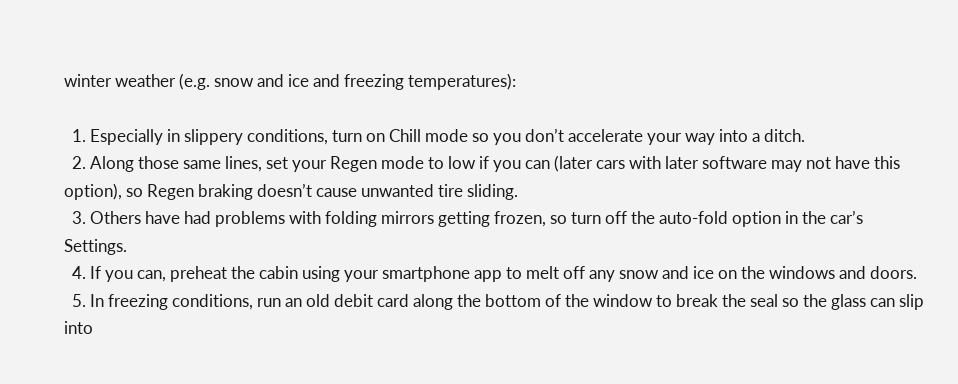winter weather (e.g. snow and ice and freezing temperatures):

  1. Especially in slippery conditions, turn on Chill mode so you don’t accelerate your way into a ditch.
  2. Along those same lines, set your Regen mode to low if you can (later cars with later software may not have this option), so Regen braking doesn’t cause unwanted tire sliding.
  3. Others have had problems with folding mirrors getting frozen, so turn off the auto-fold option in the car’s Settings.
  4. If you can, preheat the cabin using your smartphone app to melt off any snow and ice on the windows and doors.
  5. In freezing conditions, run an old debit card along the bottom of the window to break the seal so the glass can slip into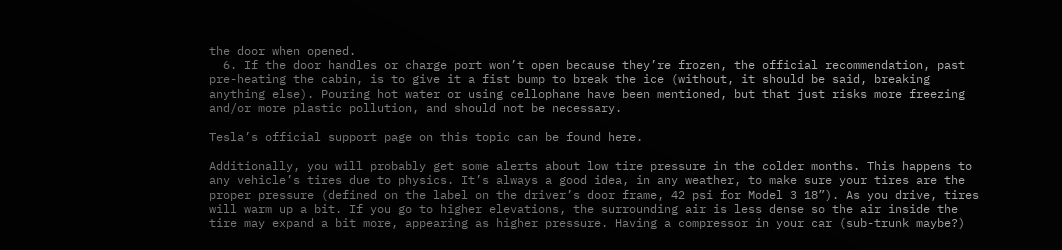the door when opened.
  6. If the door handles or charge port won’t open because they’re frozen, the official recommendation, past pre-heating the cabin, is to give it a fist bump to break the ice (without, it should be said, breaking anything else). Pouring hot water or using cellophane have been mentioned, but that just risks more freezing and/or more plastic pollution, and should not be necessary.

Tesla’s official support page on this topic can be found here.

Additionally, you will probably get some alerts about low tire pressure in the colder months. This happens to any vehicle’s tires due to physics. It’s always a good idea, in any weather, to make sure your tires are the proper pressure (defined on the label on the driver’s door frame, 42 psi for Model 3 18”). As you drive, tires will warm up a bit. If you go to higher elevations, the surrounding air is less dense so the air inside the tire may expand a bit more, appearing as higher pressure. Having a compressor in your car (sub-trunk maybe?)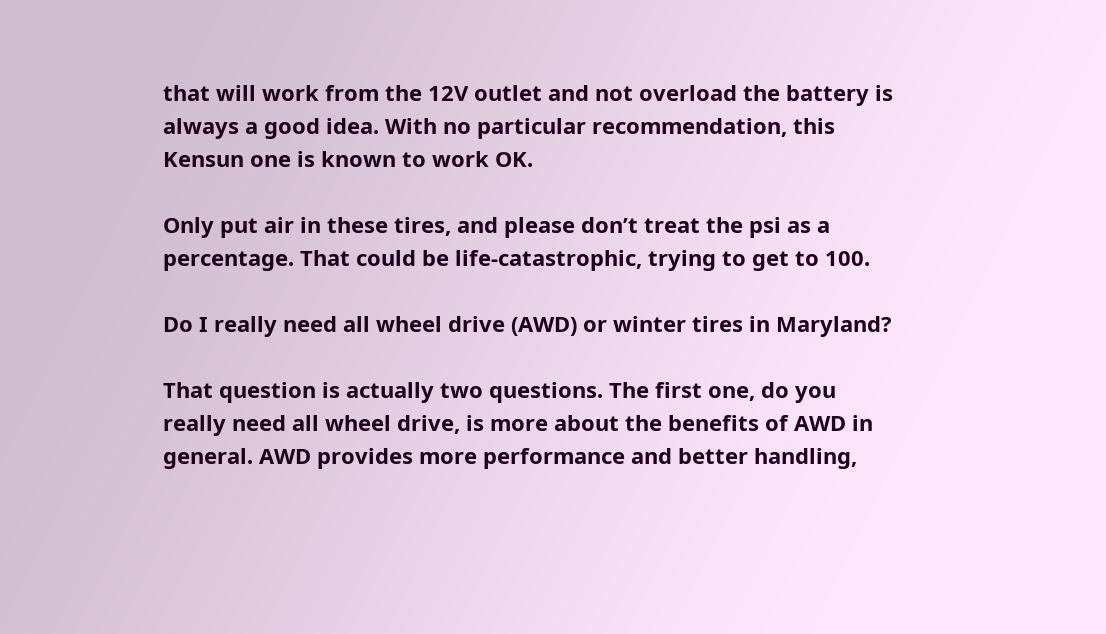that will work from the 12V outlet and not overload the battery is always a good idea. With no particular recommendation, this Kensun one is known to work OK.

Only put air in these tires, and please don’t treat the psi as a percentage. That could be life-catastrophic, trying to get to 100.

Do I really need all wheel drive (AWD) or winter tires in Maryland?

That question is actually two questions. The first one, do you really need all wheel drive, is more about the benefits of AWD in general. AWD provides more performance and better handling,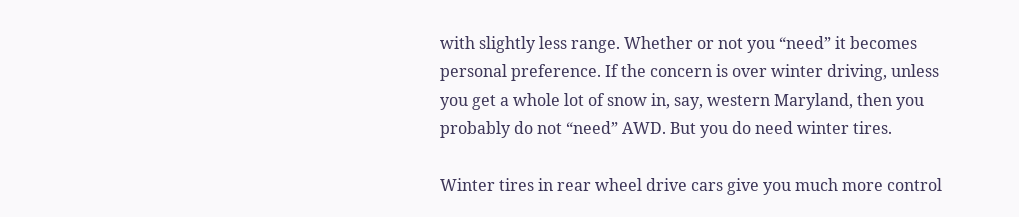with slightly less range. Whether or not you “need” it becomes personal preference. If the concern is over winter driving, unless you get a whole lot of snow in, say, western Maryland, then you probably do not “need” AWD. But you do need winter tires.

Winter tires in rear wheel drive cars give you much more control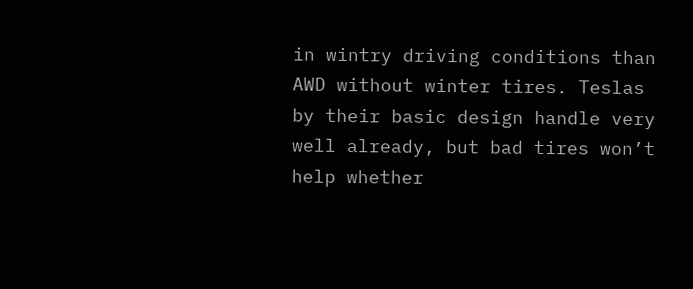in wintry driving conditions than AWD without winter tires. Teslas by their basic design handle very well already, but bad tires won’t help whether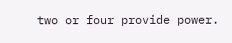two or four provide power.